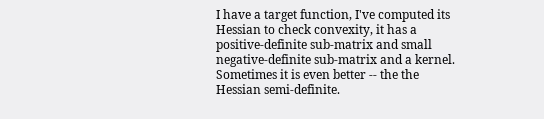I have a target function, I've computed its Hessian to check convexity, it has a positive-definite sub-matrix and small negative-definite sub-matrix and a kernel. Sometimes it is even better -- the the Hessian semi-definite.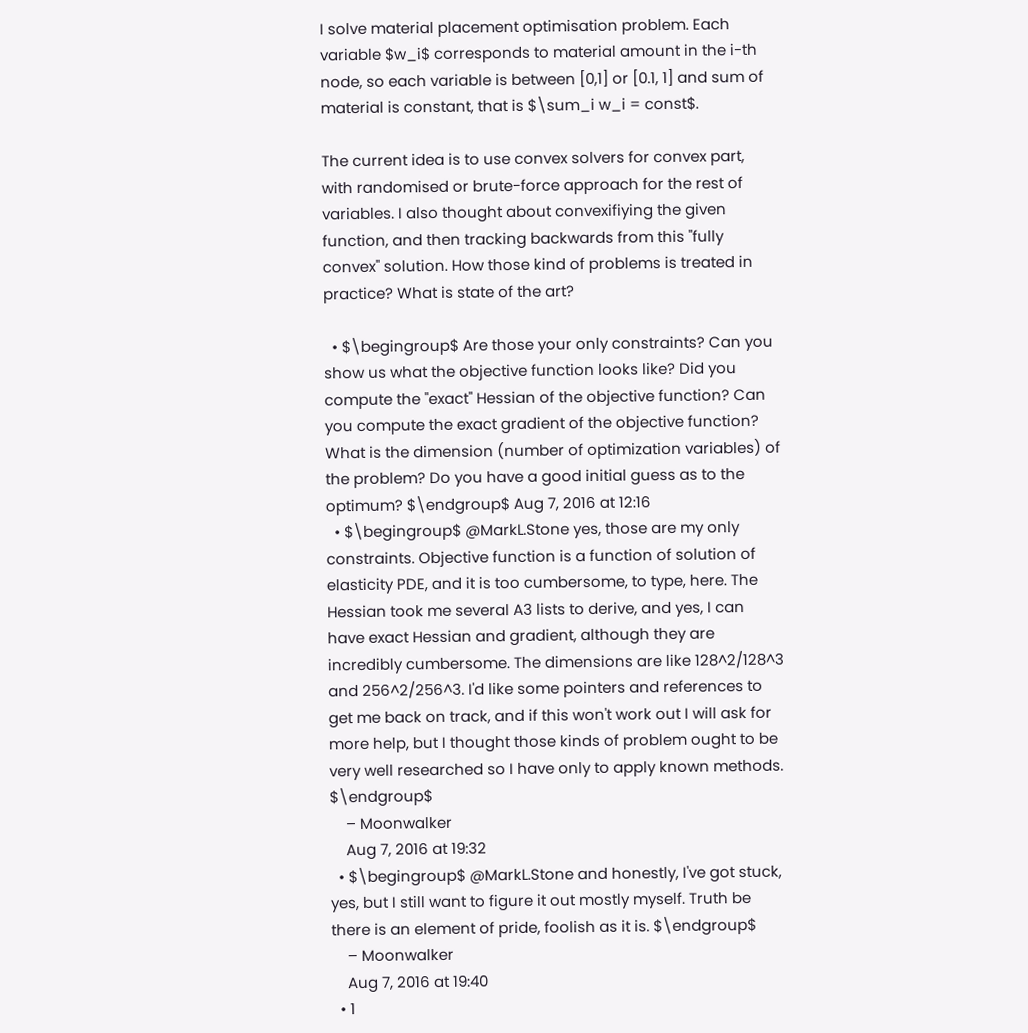I solve material placement optimisation problem. Each variable $w_i$ corresponds to material amount in the i-th node, so each variable is between [0,1] or [0.1, 1] and sum of material is constant, that is $\sum_i w_i = const$.

The current idea is to use convex solvers for convex part, with randomised or brute-force approach for the rest of variables. I also thought about convexifiying the given function, and then tracking backwards from this "fully convex" solution. How those kind of problems is treated in practice? What is state of the art?

  • $\begingroup$ Are those your only constraints? Can you show us what the objective function looks like? Did you compute the "exact" Hessian of the objective function? Can you compute the exact gradient of the objective function? What is the dimension (number of optimization variables) of the problem? Do you have a good initial guess as to the optimum? $\endgroup$ Aug 7, 2016 at 12:16
  • $\begingroup$ @MarkL.Stone yes, those are my only constraints. Objective function is a function of solution of elasticity PDE, and it is too cumbersome, to type, here. The Hessian took me several A3 lists to derive, and yes, I can have exact Hessian and gradient, although they are incredibly cumbersome. The dimensions are like 128^2/128^3 and 256^2/256^3. I'd like some pointers and references to get me back on track, and if this won't work out I will ask for more help, but I thought those kinds of problem ought to be very well researched so I have only to apply known methods. $\endgroup$
    – Moonwalker
    Aug 7, 2016 at 19:32
  • $\begingroup$ @MarkL.Stone and honestly, I've got stuck, yes, but I still want to figure it out mostly myself. Truth be there is an element of pride, foolish as it is. $\endgroup$
    – Moonwalker
    Aug 7, 2016 at 19:40
  • 1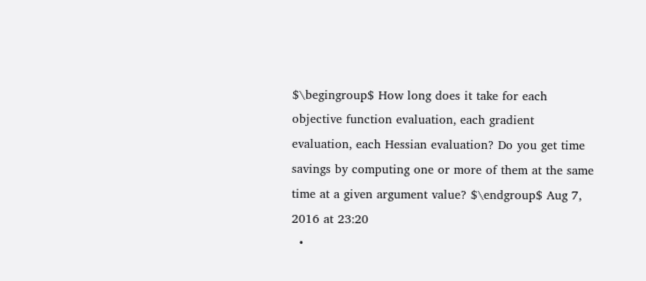$\begingroup$ How long does it take for each objective function evaluation, each gradient evaluation, each Hessian evaluation? Do you get time savings by computing one or more of them at the same time at a given argument value? $\endgroup$ Aug 7, 2016 at 23:20
  •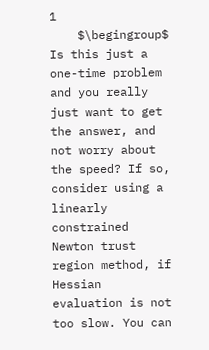1
    $\begingroup$ Is this just a one-time problem and you really just want to get the answer, and not worry about the speed? If so, consider using a linearly constrained Newton trust region method, if Hessian evaluation is not too slow. You can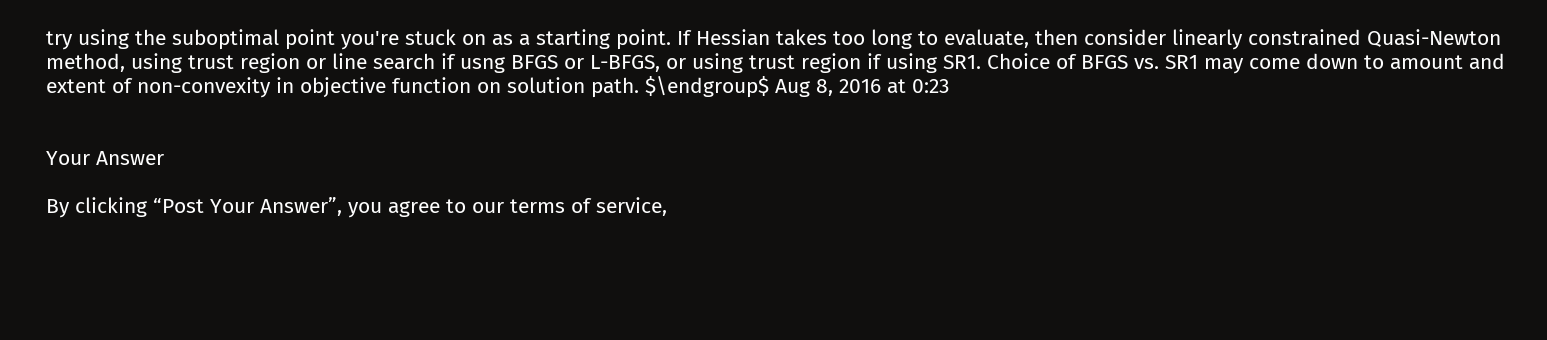try using the suboptimal point you're stuck on as a starting point. If Hessian takes too long to evaluate, then consider linearly constrained Quasi-Newton method, using trust region or line search if usng BFGS or L-BFGS, or using trust region if using SR1. Choice of BFGS vs. SR1 may come down to amount and extent of non-convexity in objective function on solution path. $\endgroup$ Aug 8, 2016 at 0:23


Your Answer

By clicking “Post Your Answer”, you agree to our terms of service,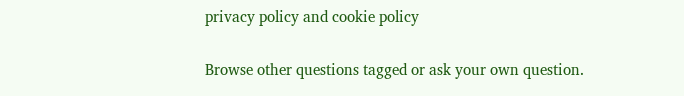privacy policy and cookie policy

Browse other questions tagged or ask your own question.